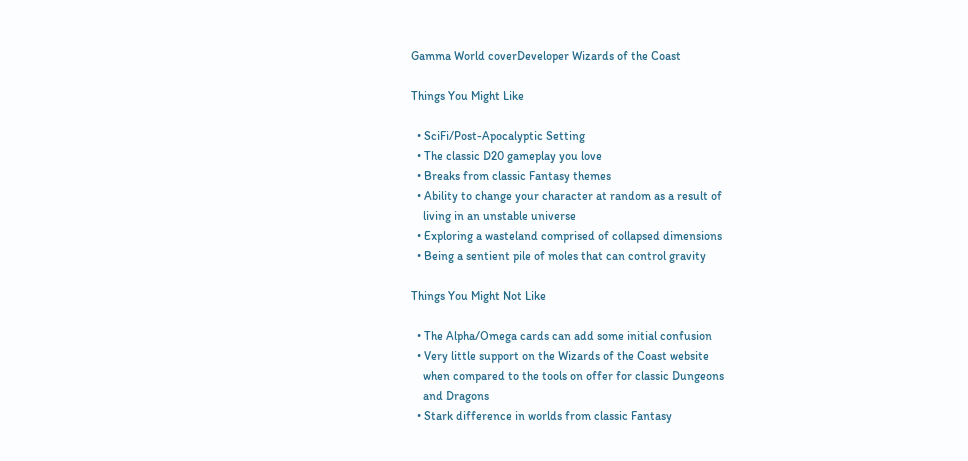Gamma World coverDeveloper Wizards of the Coast

Things You Might Like

  • SciFi/Post-Apocalyptic Setting
  • The classic D20 gameplay you love
  • Breaks from classic Fantasy themes
  • Ability to change your character at random as a result of
    living in an unstable universe
  • Exploring a wasteland comprised of collapsed dimensions
  • Being a sentient pile of moles that can control gravity

Things You Might Not Like

  • The Alpha/Omega cards can add some initial confusion
  • Very little support on the Wizards of the Coast website
    when compared to the tools on offer for classic Dungeons
    and Dragons
  • Stark difference in worlds from classic Fantasy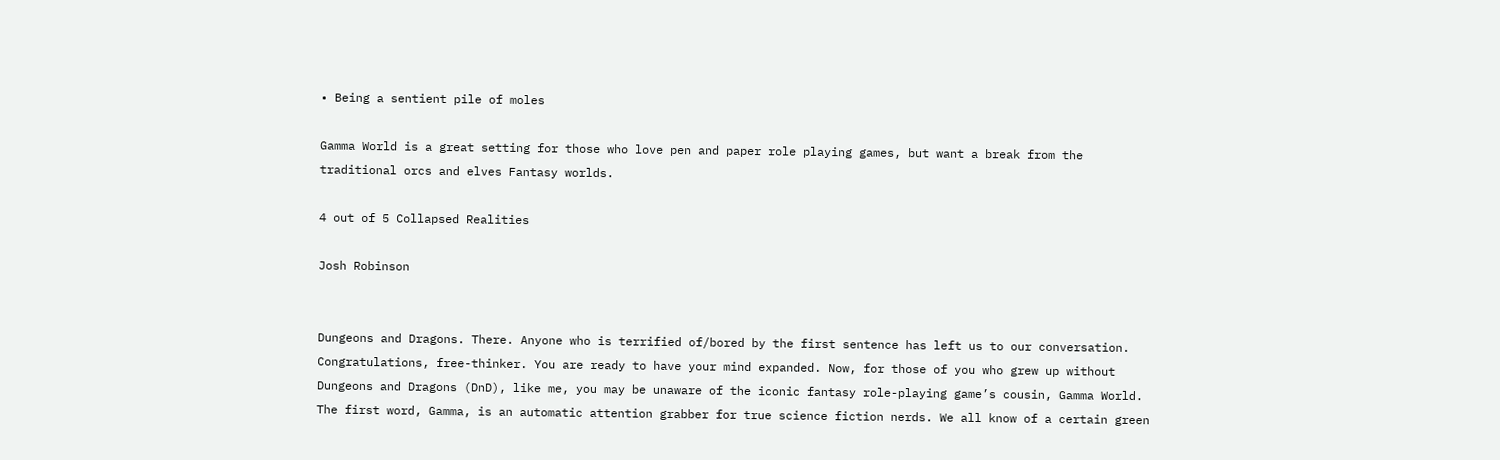• Being a sentient pile of moles

Gamma World is a great setting for those who love pen and paper role playing games, but want a break from the traditional orcs and elves Fantasy worlds.

4 out of 5 Collapsed Realities

Josh Robinson


Dungeons and Dragons. There. Anyone who is terrified of/bored by the first sentence has left us to our conversation. Congratulations, free-thinker. You are ready to have your mind expanded. Now, for those of you who grew up without Dungeons and Dragons (DnD), like me, you may be unaware of the iconic fantasy role-playing game’s cousin, Gamma World. The first word, Gamma, is an automatic attention grabber for true science fiction nerds. We all know of a certain green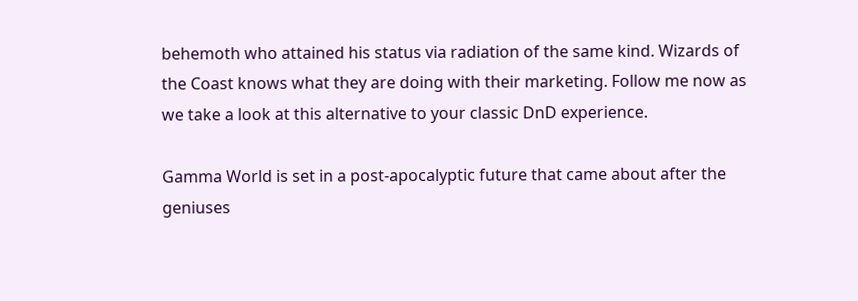behemoth who attained his status via radiation of the same kind. Wizards of the Coast knows what they are doing with their marketing. Follow me now as we take a look at this alternative to your classic DnD experience.

Gamma World is set in a post-apocalyptic future that came about after the geniuses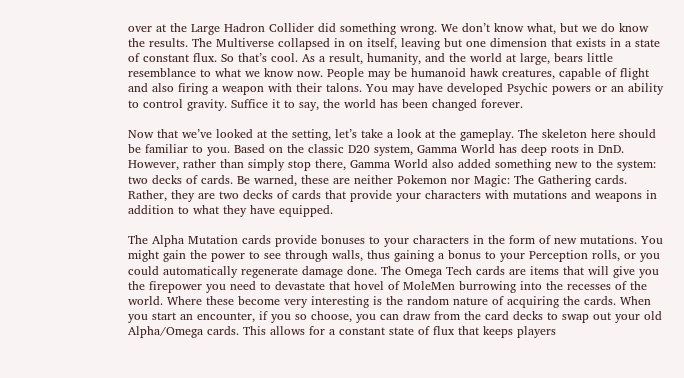over at the Large Hadron Collider did something wrong. We don’t know what, but we do know the results. The Multiverse collapsed in on itself, leaving but one dimension that exists in a state of constant flux. So that’s cool. As a result, humanity, and the world at large, bears little resemblance to what we know now. People may be humanoid hawk creatures, capable of flight and also firing a weapon with their talons. You may have developed Psychic powers or an ability to control gravity. Suffice it to say, the world has been changed forever.

Now that we’ve looked at the setting, let’s take a look at the gameplay. The skeleton here should be familiar to you. Based on the classic D20 system, Gamma World has deep roots in DnD. However, rather than simply stop there, Gamma World also added something new to the system: two decks of cards. Be warned, these are neither Pokemon nor Magic: The Gathering cards. Rather, they are two decks of cards that provide your characters with mutations and weapons in addition to what they have equipped.

The Alpha Mutation cards provide bonuses to your characters in the form of new mutations. You might gain the power to see through walls, thus gaining a bonus to your Perception rolls, or you could automatically regenerate damage done. The Omega Tech cards are items that will give you the firepower you need to devastate that hovel of MoleMen burrowing into the recesses of the world. Where these become very interesting is the random nature of acquiring the cards. When you start an encounter, if you so choose, you can draw from the card decks to swap out your old Alpha/Omega cards. This allows for a constant state of flux that keeps players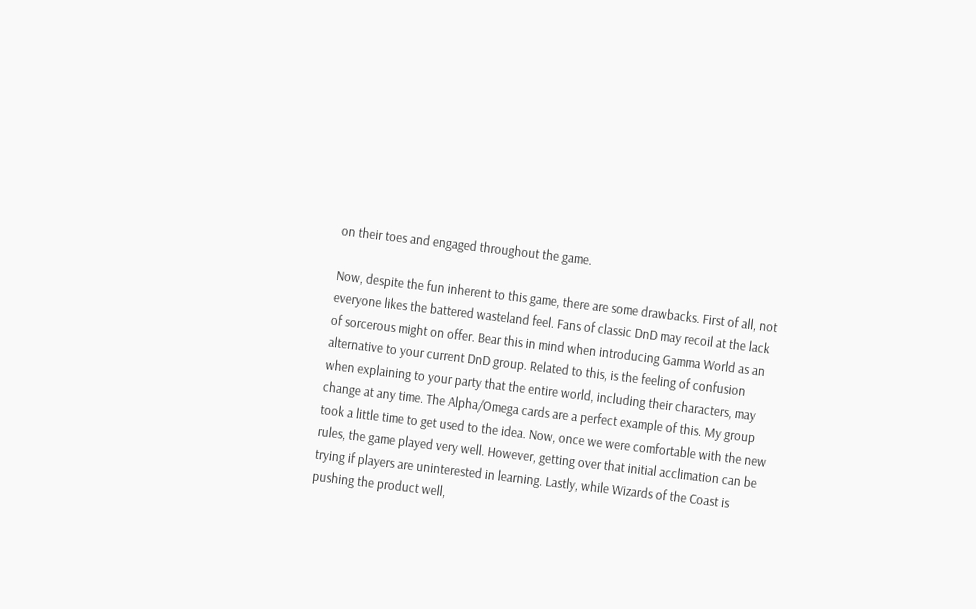on their toes and engaged throughout the game.

Now, despite the fun inherent to this game, there are some drawbacks. First of all, not everyone likes the battered wasteland feel. Fans of classic DnD may recoil at the lack of sorcerous might on offer. Bear this in mind when introducing Gamma World as an alternative to your current DnD group. Related to this, is the feeling of confusion when explaining to your party that the entire world, including their characters, may change at any time. The Alpha/Omega cards are a perfect example of this. My group took a little time to get used to the idea. Now, once we were comfortable with the new rules, the game played very well. However, getting over that initial acclimation can be trying if players are uninterested in learning. Lastly, while Wizards of the Coast is pushing the product well,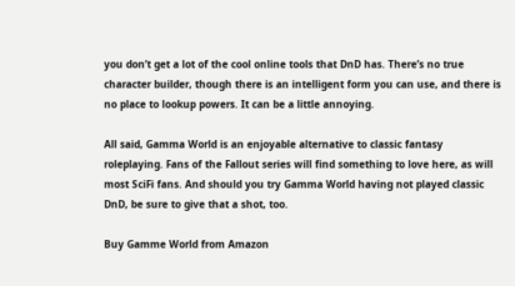you don’t get a lot of the cool online tools that DnD has. There’s no true character builder, though there is an intelligent form you can use, and there is no place to lookup powers. It can be a little annoying.

All said, Gamma World is an enjoyable alternative to classic fantasy roleplaying. Fans of the Fallout series will find something to love here, as will most SciFi fans. And should you try Gamma World having not played classic DnD, be sure to give that a shot, too.

Buy Gamme World from Amazon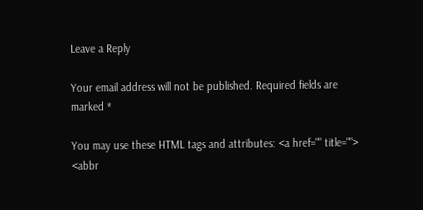Leave a Reply

Your email address will not be published. Required fields are marked *

You may use these HTML tags and attributes: <a href="" title=""> <abbr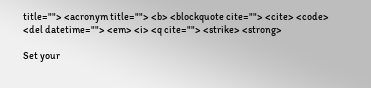title=""> <acronym title=""> <b> <blockquote cite=""> <cite> <code> <del datetime=""> <em> <i> <q cite=""> <strike> <strong>

Set your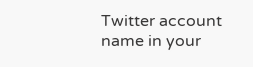Twitter account name in your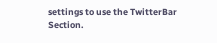settings to use the TwitterBar Section.